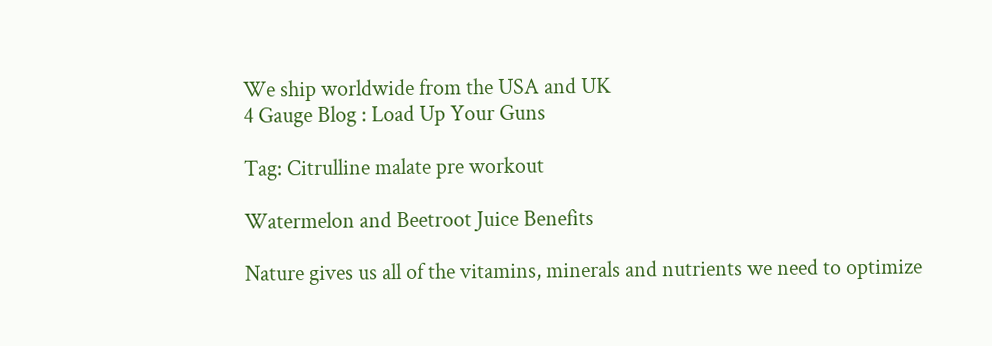We ship worldwide from the USA and UK
4 Gauge Blog : Load Up Your Guns

Tag: Citrulline malate pre workout

Watermelon and Beetroot Juice Benefits

Nature gives us all of the vitamins, minerals and nutrients we need to optimize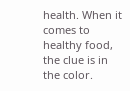health. When it comes to healthy food, the clue is in the color.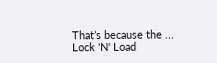That’s because the ...
Lock 'N' Load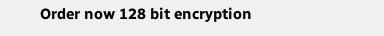Order now 128 bit encryption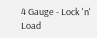4 Gauge - Lock 'n' Load